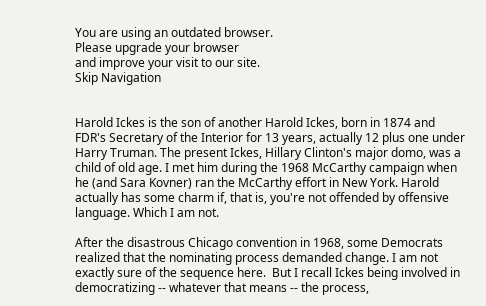You are using an outdated browser.
Please upgrade your browser
and improve your visit to our site.
Skip Navigation


Harold Ickes is the son of another Harold Ickes, born in 1874 and  FDR's Secretary of the Interior for 13 years, actually 12 plus one under Harry Truman. The present Ickes, Hillary Clinton's major domo, was a child of old age. I met him during the 1968 McCarthy campaign when he (and Sara Kovner) ran the McCarthy effort in New York. Harold actually has some charm if, that is, you're not offended by offensive language. Which I am not.

After the disastrous Chicago convention in 1968, some Democrats realized that the nominating process demanded change. I am not exactly sure of the sequence here.  But I recall Ickes being involved in democratizing -- whatever that means -- the process,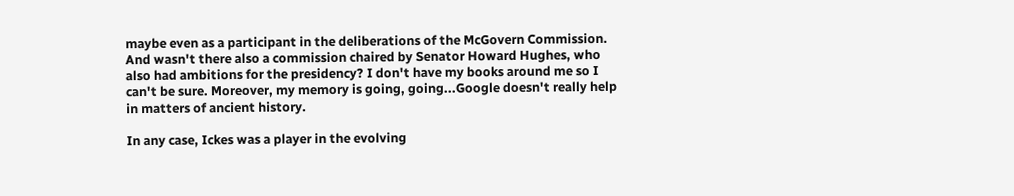maybe even as a participant in the deliberations of the McGovern Commission.  And wasn't there also a commission chaired by Senator Howard Hughes, who also had ambitions for the presidency? I don't have my books around me so I can't be sure. Moreover, my memory is going, going...Google doesn't really help in matters of ancient history.

In any case, Ickes was a player in the evolving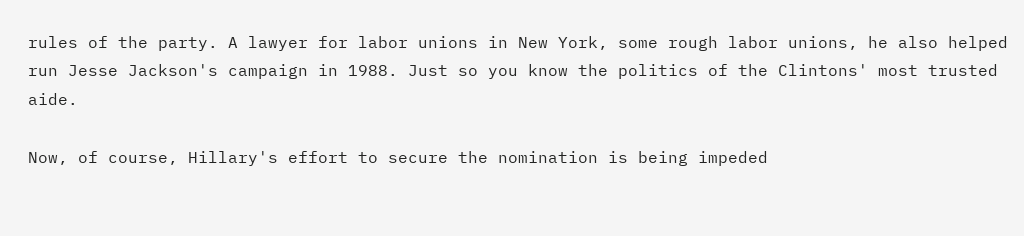rules of the party. A lawyer for labor unions in New York, some rough labor unions, he also helped run Jesse Jackson's campaign in 1988. Just so you know the politics of the Clintons' most trusted aide.

Now, of course, Hillary's effort to secure the nomination is being impeded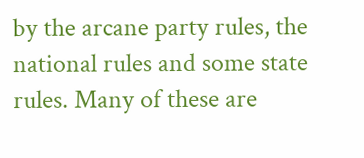by the arcane party rules, the national rules and some state rules. Many of these are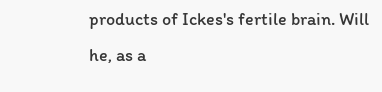products of Ickes's fertile brain. Will he, as a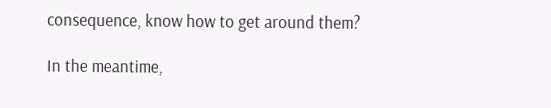consequence, know how to get around them?

In the meantime,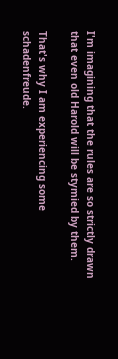I'm imagining that the rules are so strictly drawn that even old Harold will be stymied by them.

That's why I am experiencing some schadenfreude.